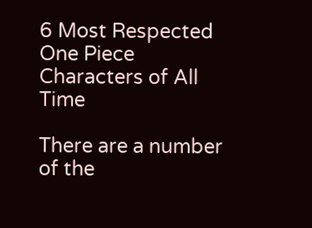6 Most Respected One Piece Characters of All Time

There are a number of the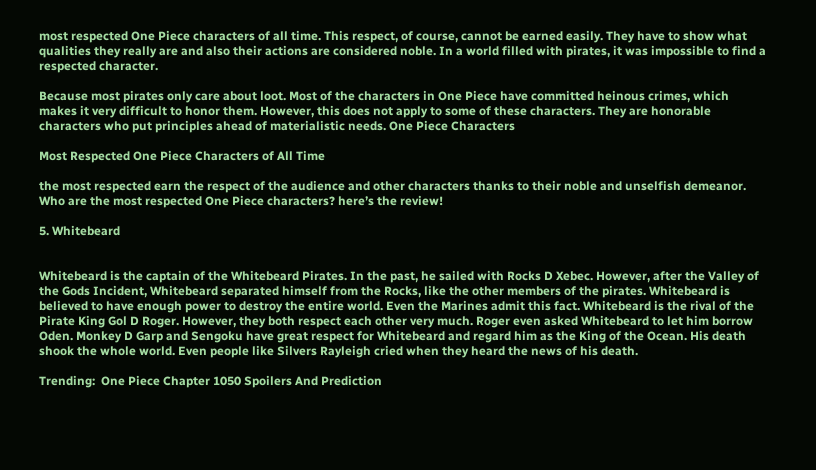most respected One Piece characters of all time. This respect, of course, cannot be earned easily. They have to show what qualities they really are and also their actions are considered noble. In a world filled with pirates, it was impossible to find a respected character.

Because most pirates only care about loot. Most of the characters in One Piece have committed heinous crimes, which makes it very difficult to honor them. However, this does not apply to some of these characters. They are honorable characters who put principles ahead of materialistic needs. One Piece Characters

Most Respected One Piece Characters of All Time

the most respected earn the respect of the audience and other characters thanks to their noble and unselfish demeanor. Who are the most respected One Piece characters? here’s the review!

5. Whitebeard


Whitebeard is the captain of the Whitebeard Pirates. In the past, he sailed with Rocks D Xebec. However, after the Valley of the Gods Incident, Whitebeard separated himself from the Rocks, like the other members of the pirates. Whitebeard is believed to have enough power to destroy the entire world. Even the Marines admit this fact. Whitebeard is the rival of the Pirate King Gol D Roger. However, they both respect each other very much. Roger even asked Whitebeard to let him borrow Oden. Monkey D Garp and Sengoku have great respect for Whitebeard and regard him as the King of the Ocean. His death shook the whole world. Even people like Silvers Rayleigh cried when they heard the news of his death.

Trending:  One Piece Chapter 1050 Spoilers And Prediction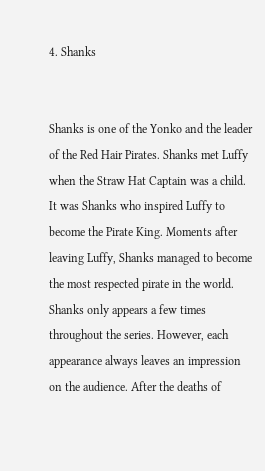4. Shanks


Shanks is one of the Yonko and the leader of the Red Hair Pirates. Shanks met Luffy when the Straw Hat Captain was a child. It was Shanks who inspired Luffy to become the Pirate King. Moments after leaving Luffy, Shanks managed to become the most respected pirate in the world. Shanks only appears a few times throughout the series. However, each appearance always leaves an impression on the audience. After the deaths of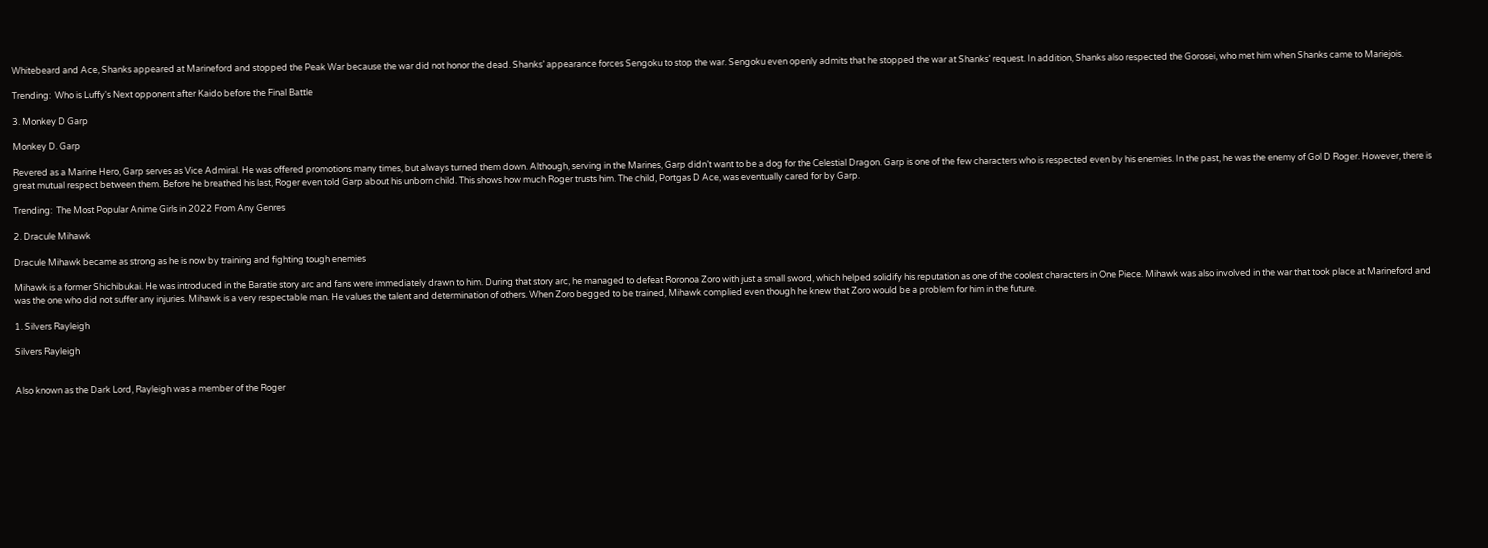Whitebeard and Ace, Shanks appeared at Marineford and stopped the Peak War because the war did not honor the dead. Shanks’ appearance forces Sengoku to stop the war. Sengoku even openly admits that he stopped the war at Shanks’ request. In addition, Shanks also respected the Gorosei, who met him when Shanks came to Mariejois.

Trending:  Who is Luffy's Next opponent after Kaido before the Final Battle

3. Monkey D Garp

Monkey D. Garp

Revered as a Marine Hero, Garp serves as Vice Admiral. He was offered promotions many times, but always turned them down. Although, serving in the Marines, Garp didn’t want to be a dog for the Celestial Dragon. Garp is one of the few characters who is respected even by his enemies. In the past, he was the enemy of Gol D Roger. However, there is great mutual respect between them. Before he breathed his last, Roger even told Garp about his unborn child. This shows how much Roger trusts him. The child, Portgas D Ace, was eventually cared for by Garp.

Trending:  The Most Popular Anime Girls in 2022 From Any Genres

2. Dracule Mihawk

Dracule Mihawk became as strong as he is now by training and fighting tough enemies

Mihawk is a former Shichibukai. He was introduced in the Baratie story arc and fans were immediately drawn to him. During that story arc, he managed to defeat Roronoa Zoro with just a small sword, which helped solidify his reputation as one of the coolest characters in One Piece. Mihawk was also involved in the war that took place at Marineford and was the one who did not suffer any injuries. Mihawk is a very respectable man. He values the talent and determination of others. When Zoro begged to be trained, Mihawk complied even though he knew that Zoro would be a problem for him in the future.

1. Silvers Rayleigh

Silvers Rayleigh


Also known as the Dark Lord, Rayleigh was a member of the Roger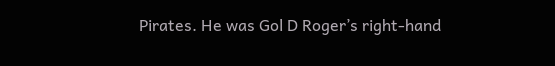Pirates. He was Gol D Roger’s right-hand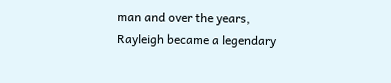man and over the years, Rayleigh became a legendary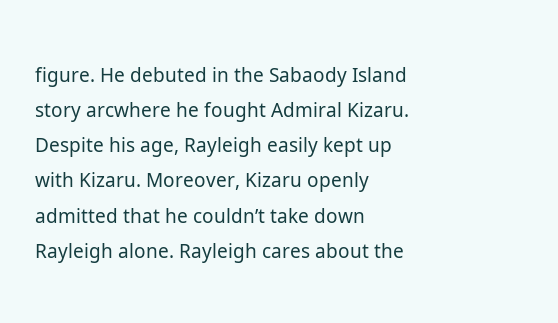figure. He debuted in the Sabaody Island story arcwhere he fought Admiral Kizaru. Despite his age, Rayleigh easily kept up with Kizaru. Moreover, Kizaru openly admitted that he couldn’t take down Rayleigh alone. Rayleigh cares about the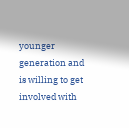younger generation and is willing to get involved with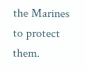the Marines to protect them.